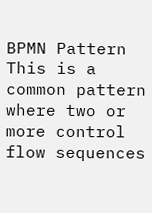BPMN Pattern
This is a common pattern where two or more control flow sequences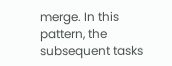merge. In this pattern, the subsequent tasks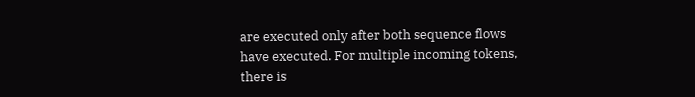are executed only after both sequence flows have executed. For multiple incoming tokens, there is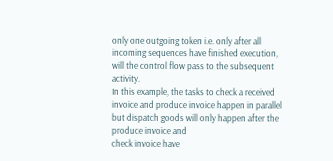only one outgoing token i.e. only after all incoming sequences have finished execution, will the control flow pass to the subsequent activity.
In this example, the tasks to check a received invoice and produce invoice happen in parallel but dispatch goods will only happen after the produce invoice and
check invoice have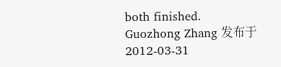both finished.
Guozhong Zhang 发布于 2012-03-31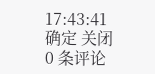17:43:41
确定 关闭
0 条评论